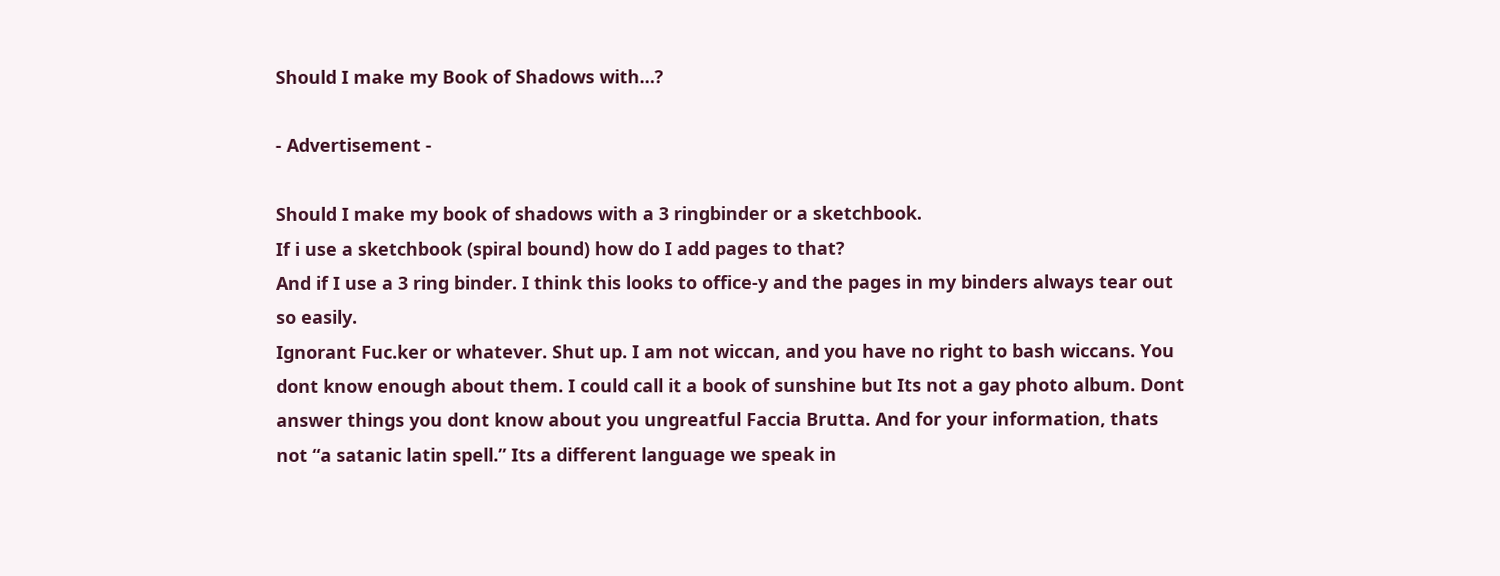Should I make my Book of Shadows with…?

- Advertisement -

Should I make my book of shadows with a 3 ringbinder or a sketchbook.
If i use a sketchbook (spiral bound) how do I add pages to that?
And if I use a 3 ring binder. I think this looks to office-y and the pages in my binders always tear out so easily.
Ignorant Fuc.ker or whatever. Shut up. I am not wiccan, and you have no right to bash wiccans. You dont know enough about them. I could call it a book of sunshine but Its not a gay photo album. Dont answer things you dont know about you ungreatful Faccia Brutta. And for your information, thats not “a satanic latin spell.” Its a different language we speak in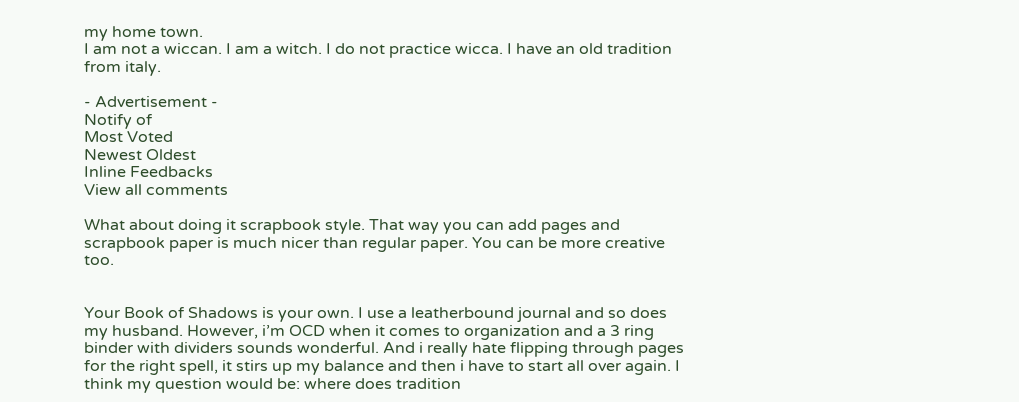my home town.
I am not a wiccan. I am a witch. I do not practice wicca. I have an old tradition from italy.

- Advertisement -
Notify of
Most Voted
Newest Oldest
Inline Feedbacks
View all comments

What about doing it scrapbook style. That way you can add pages and scrapbook paper is much nicer than regular paper. You can be more creative too.


Your Book of Shadows is your own. I use a leatherbound journal and so does my husband. However, i’m OCD when it comes to organization and a 3 ring binder with dividers sounds wonderful. And i really hate flipping through pages for the right spell, it stirs up my balance and then i have to start all over again. I think my question would be: where does tradition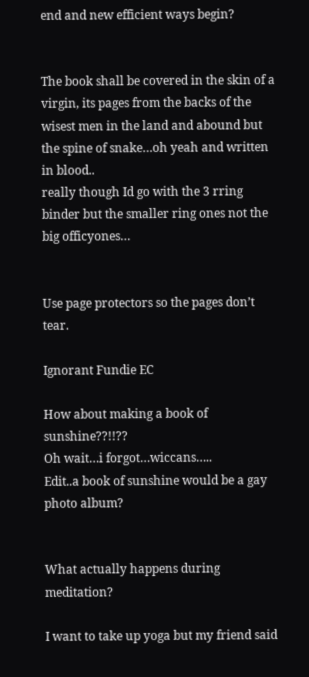end and new efficient ways begin?


The book shall be covered in the skin of a virgin, its pages from the backs of the wisest men in the land and abound but the spine of snake…oh yeah and written in blood..
really though Id go with the 3 rring binder but the smaller ring ones not the big officyones…


Use page protectors so the pages don’t tear.

Ignorant Fundie EC

How about making a book of sunshine??!!??
Oh wait…i forgot…wiccans…..
Edit..a book of sunshine would be a gay photo album?


What actually happens during meditation?

I want to take up yoga but my friend said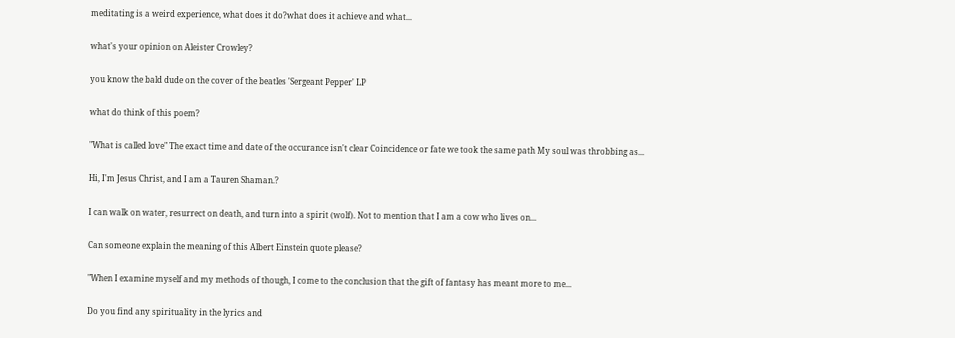meditating is a weird experience, what does it do?what does it achieve and what...

what's your opinion on Aleister Crowley?

you know the bald dude on the cover of the beatles 'Sergeant Pepper' LP

what do think of this poem?

"What is called love" The exact time and date of the occurance isn't clear Coincidence or fate we took the same path My soul was throbbing as...

Hi, I'm Jesus Christ, and I am a Tauren Shaman.?

I can walk on water, resurrect on death, and turn into a spirit (wolf). Not to mention that I am a cow who lives on...

Can someone explain the meaning of this Albert Einstein quote please?

"When I examine myself and my methods of though, I come to the conclusion that the gift of fantasy has meant more to me...

Do you find any spirituality in the lyrics and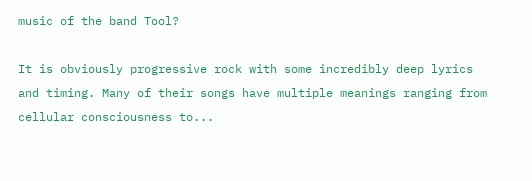music of the band Tool?

It is obviously progressive rock with some incredibly deep lyrics and timing. Many of their songs have multiple meanings ranging from cellular consciousness to...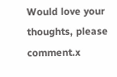Would love your thoughts, please comment.x